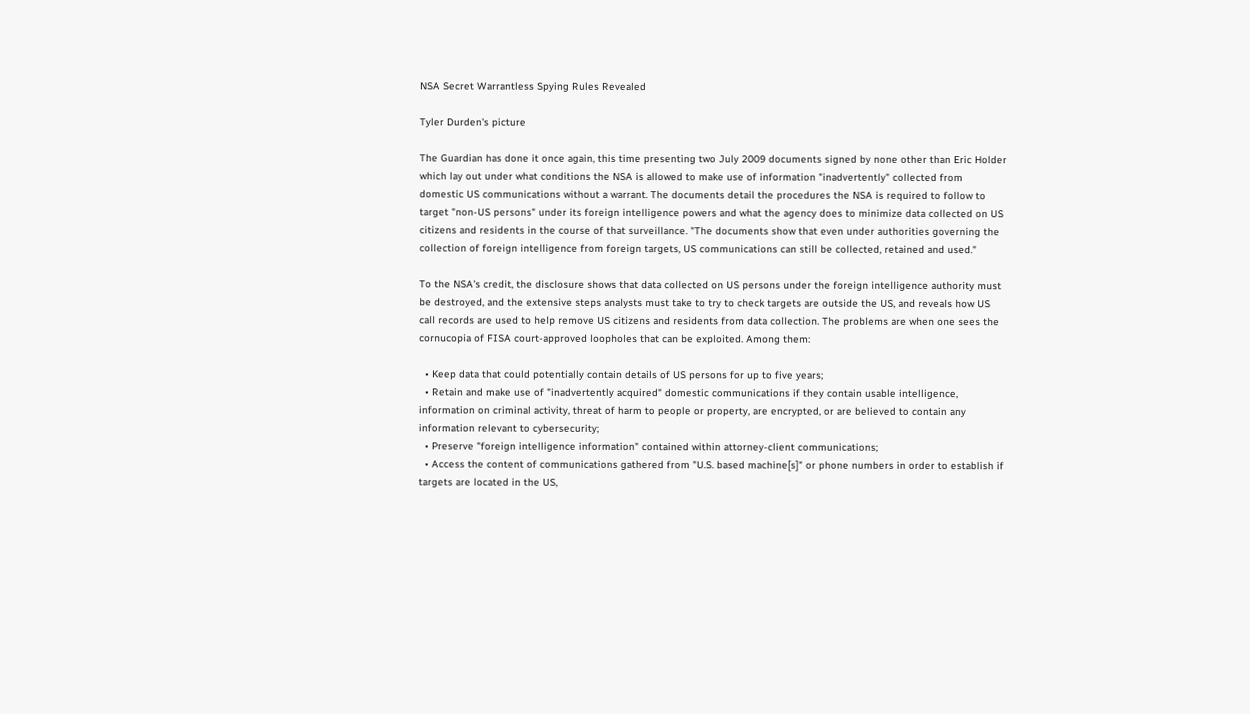NSA Secret Warrantless Spying Rules Revealed

Tyler Durden's picture

The Guardian has done it once again, this time presenting two July 2009 documents signed by none other than Eric Holder which lay out under what conditions the NSA is allowed to make use of information "inadvertently" collected from domestic US communications without a warrant. The documents detail the procedures the NSA is required to follow to target "non-US persons" under its foreign intelligence powers and what the agency does to minimize data collected on US citizens and residents in the course of that surveillance. "The documents show that even under authorities governing the collection of foreign intelligence from foreign targets, US communications can still be collected, retained and used."

To the NSA's credit, the disclosure shows that data collected on US persons under the foreign intelligence authority must be destroyed, and the extensive steps analysts must take to try to check targets are outside the US, and reveals how US call records are used to help remove US citizens and residents from data collection. The problems are when one sees the cornucopia of FISA court-approved loopholes that can be exploited. Among them:

  • Keep data that could potentially contain details of US persons for up to five years;
  • Retain and make use of "inadvertently acquired" domestic communications if they contain usable intelligence, information on criminal activity, threat of harm to people or property, are encrypted, or are believed to contain any information relevant to cybersecurity;
  • Preserve "foreign intelligence information" contained within attorney-client communications;
  • Access the content of communications gathered from "U.S. based machine[s]" or phone numbers in order to establish if targets are located in the US,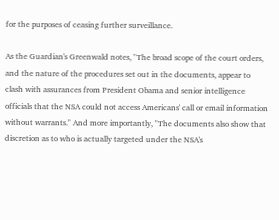for the purposes of ceasing further surveillance.

As the Guardian's Greenwald notes, "The broad scope of the court orders, and the nature of the procedures set out in the documents, appear to clash with assurances from President Obama and senior intelligence officials that the NSA could not access Americans' call or email information without warrants." And more importantly, "The documents also show that discretion as to who is actually targeted under the NSA's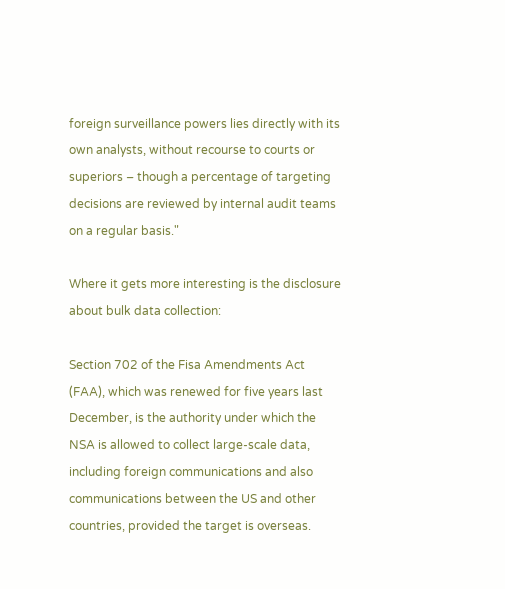foreign surveillance powers lies directly with its own analysts, without recourse to courts or superiors – though a percentage of targeting decisions are reviewed by internal audit teams on a regular basis."

Where it gets more interesting is the disclosure about bulk data collection:

Section 702 of the Fisa Amendments Act (FAA), which was renewed for five years last December, is the authority under which the NSA is allowed to collect large-scale data, including foreign communications and also communications between the US and other countries, provided the target is overseas.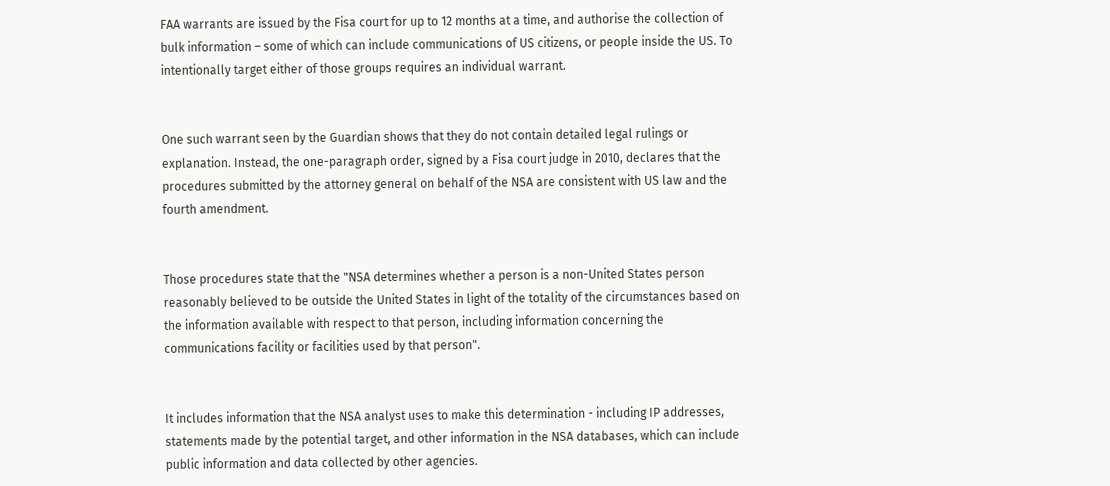FAA warrants are issued by the Fisa court for up to 12 months at a time, and authorise the collection of bulk information – some of which can include communications of US citizens, or people inside the US. To intentionally target either of those groups requires an individual warrant.


One such warrant seen by the Guardian shows that they do not contain detailed legal rulings or explanation. Instead, the one-paragraph order, signed by a Fisa court judge in 2010, declares that the procedures submitted by the attorney general on behalf of the NSA are consistent with US law and the fourth amendment.


Those procedures state that the "NSA determines whether a person is a non-United States person reasonably believed to be outside the United States in light of the totality of the circumstances based on the information available with respect to that person, including information concerning the communications facility or facilities used by that person".


It includes information that the NSA analyst uses to make this determination - including IP addresses, statements made by the potential target, and other information in the NSA databases, which can include public information and data collected by other agencies.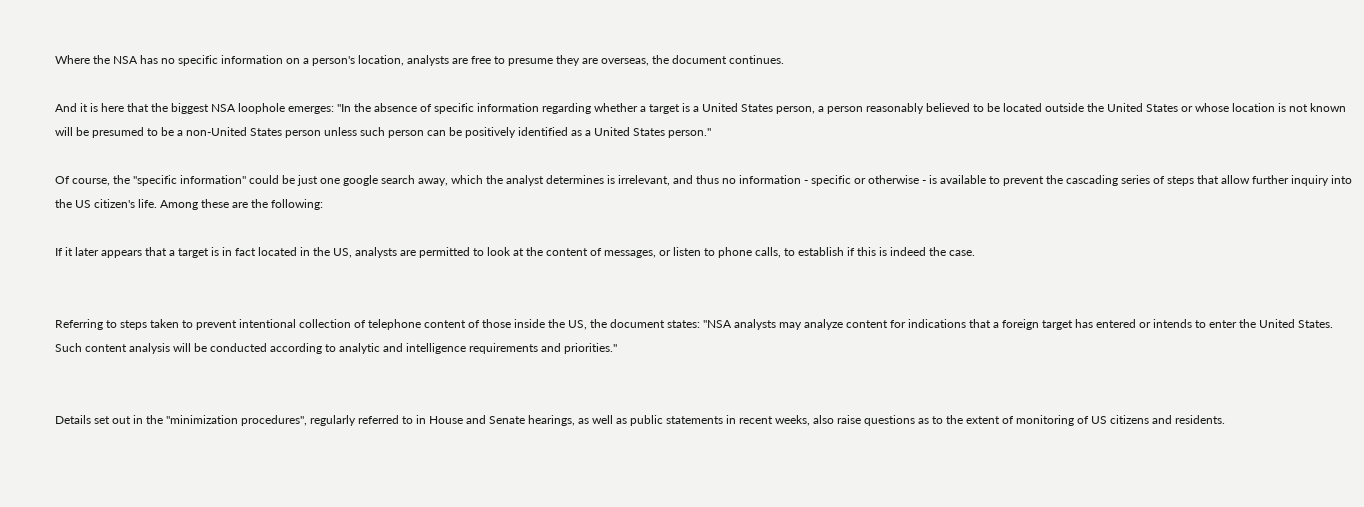Where the NSA has no specific information on a person's location, analysts are free to presume they are overseas, the document continues.

And it is here that the biggest NSA loophole emerges: "In the absence of specific information regarding whether a target is a United States person, a person reasonably believed to be located outside the United States or whose location is not known will be presumed to be a non-United States person unless such person can be positively identified as a United States person."

Of course, the "specific information" could be just one google search away, which the analyst determines is irrelevant, and thus no information - specific or otherwise - is available to prevent the cascading series of steps that allow further inquiry into the US citizen's life. Among these are the following:

If it later appears that a target is in fact located in the US, analysts are permitted to look at the content of messages, or listen to phone calls, to establish if this is indeed the case.


Referring to steps taken to prevent intentional collection of telephone content of those inside the US, the document states: "NSA analysts may analyze content for indications that a foreign target has entered or intends to enter the United States. Such content analysis will be conducted according to analytic and intelligence requirements and priorities."


Details set out in the "minimization procedures", regularly referred to in House and Senate hearings, as well as public statements in recent weeks, also raise questions as to the extent of monitoring of US citizens and residents.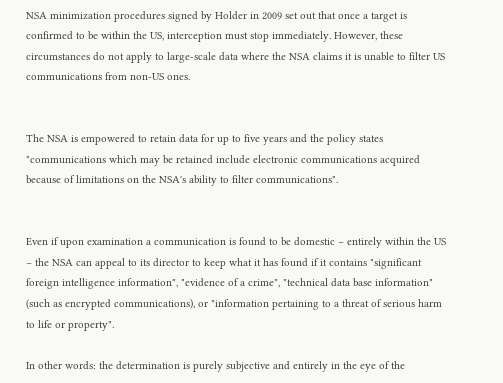NSA minimization procedures signed by Holder in 2009 set out that once a target is confirmed to be within the US, interception must stop immediately. However, these circumstances do not apply to large-scale data where the NSA claims it is unable to filter US communications from non-US ones.


The NSA is empowered to retain data for up to five years and the policy states "communications which may be retained include electronic communications acquired because of limitations on the NSA's ability to filter communications".


Even if upon examination a communication is found to be domestic – entirely within the US – the NSA can appeal to its director to keep what it has found if it contains "significant foreign intelligence information", "evidence of a crime", "technical data base information" (such as encrypted communications), or "information pertaining to a threat of serious harm to life or property".

In other words: the determination is purely subjective and entirely in the eye of the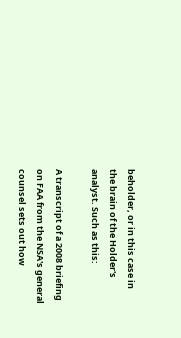beholder, or in this case in the brain of the Holder's analyst. Such as this:

A transcript of a 2008 briefing on FAA from the NSA's general counsel sets out how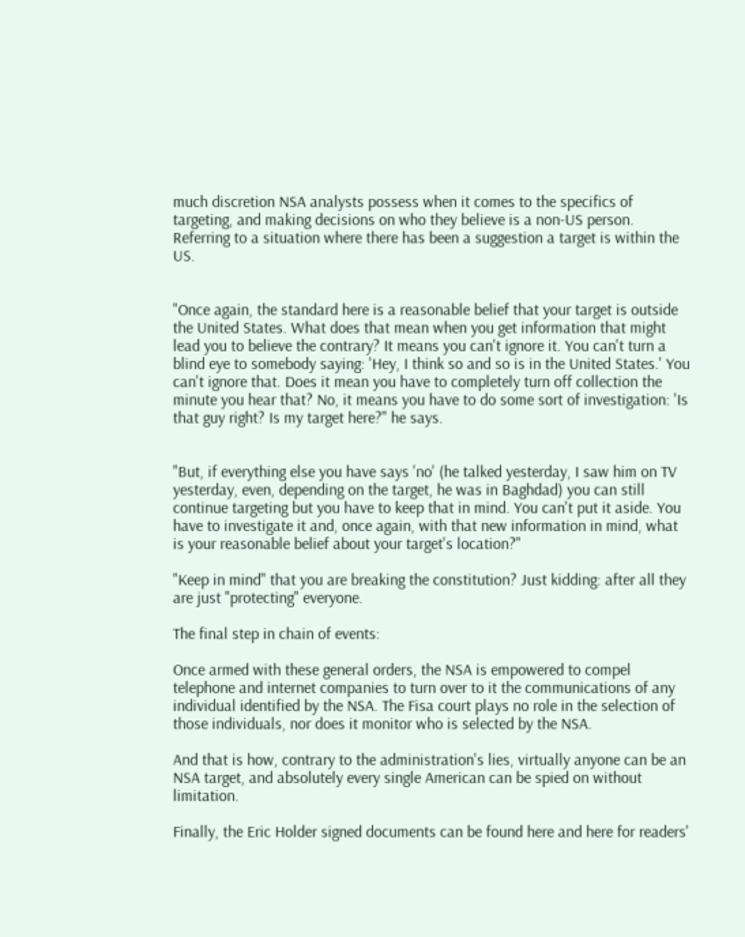much discretion NSA analysts possess when it comes to the specifics of targeting, and making decisions on who they believe is a non-US person. Referring to a situation where there has been a suggestion a target is within the US.


"Once again, the standard here is a reasonable belief that your target is outside the United States. What does that mean when you get information that might lead you to believe the contrary? It means you can't ignore it. You can't turn a blind eye to somebody saying: 'Hey, I think so and so is in the United States.' You can't ignore that. Does it mean you have to completely turn off collection the minute you hear that? No, it means you have to do some sort of investigation: 'Is that guy right? Is my target here?" he says.


"But, if everything else you have says 'no' (he talked yesterday, I saw him on TV yesterday, even, depending on the target, he was in Baghdad) you can still continue targeting but you have to keep that in mind. You can't put it aside. You have to investigate it and, once again, with that new information in mind, what is your reasonable belief about your target's location?"

"Keep in mind" that you are breaking the constitution? Just kidding: after all they are just "protecting" everyone.

The final step in chain of events:

Once armed with these general orders, the NSA is empowered to compel telephone and internet companies to turn over to it the communications of any individual identified by the NSA. The Fisa court plays no role in the selection of those individuals, nor does it monitor who is selected by the NSA.

And that is how, contrary to the administration's lies, virtually anyone can be an NSA target, and absolutely every single American can be spied on without limitation.

Finally, the Eric Holder signed documents can be found here and here for readers'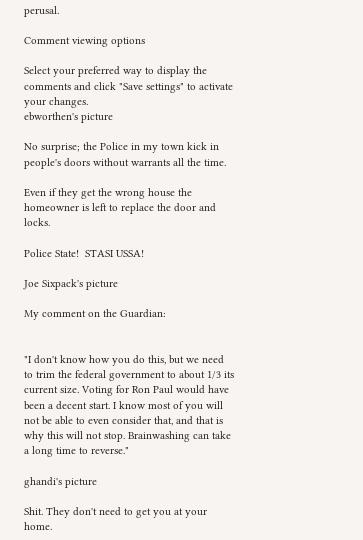perusal.

Comment viewing options

Select your preferred way to display the comments and click "Save settings" to activate your changes.
ebworthen's picture

No surprise; the Police in my town kick in people's doors without warrants all the time.

Even if they get the wrong house the homeowner is left to replace the door and locks.

Police State!  STASI USSA!

Joe Sixpack's picture

My comment on the Guardian:


"I don't know how you do this, but we need to trim the federal government to about 1/3 its current size. Voting for Ron Paul would have been a decent start. I know most of you will not be able to even consider that, and that is why this will not stop. Brainwashing can take a long time to reverse."

ghandi's picture

Shit. They don't need to get you at your home.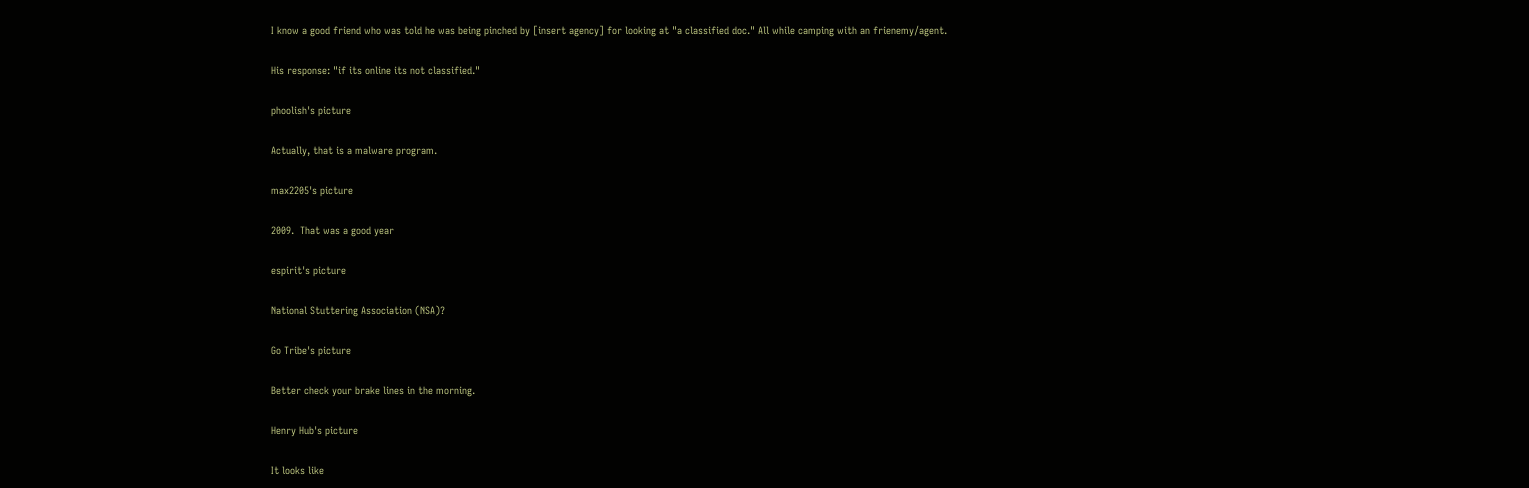I know a good friend who was told he was being pinched by [insert agency] for looking at "a classified doc." All while camping with an frienemy/agent.

His response: "if its online its not classified."

phoolish's picture

Actually, that is a malware program.

max2205's picture

2009.  That was a good year

espirit's picture

National Stuttering Association (NSA)?

Go Tribe's picture

Better check your brake lines in the morning.

Henry Hub's picture

It looks like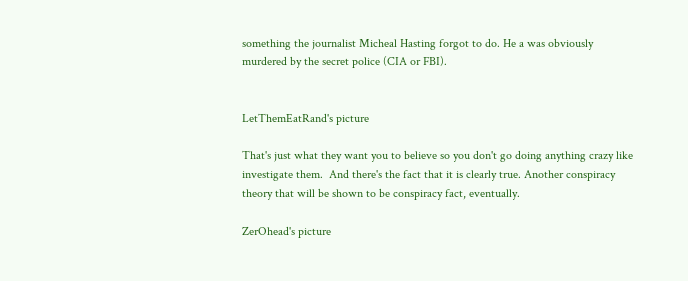something the journalist Micheal Hasting forgot to do. He a was obviously murdered by the secret police (CIA or FBI).


LetThemEatRand's picture

That's just what they want you to believe so you don't go doing anything crazy like investigate them.  And there's the fact that it is clearly true. Another conspiracy theory that will be shown to be conspiracy fact, eventually.

ZerOhead's picture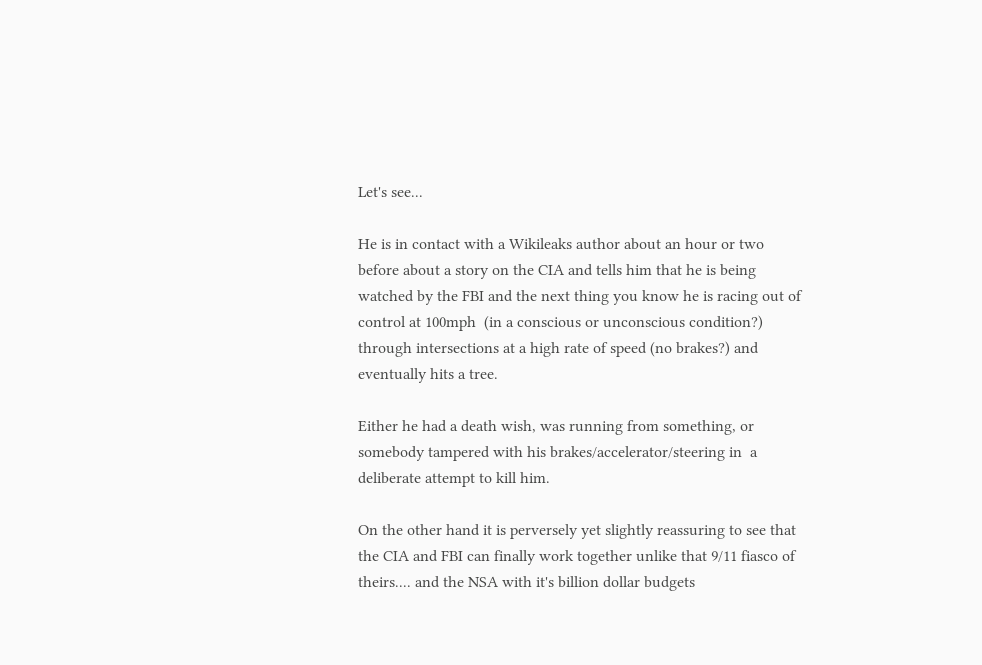Let's see...

He is in contact with a Wikileaks author about an hour or two before about a story on the CIA and tells him that he is being watched by the FBI and the next thing you know he is racing out of control at 100mph  (in a conscious or unconscious condition?) through intersections at a high rate of speed (no brakes?) and eventually hits a tree.

Either he had a death wish, was running from something, or somebody tampered with his brakes/accelerator/steering in  a deliberate attempt to kill him.

On the other hand it is perversely yet slightly reassuring to see that the CIA and FBI can finally work together unlike that 9/11 fiasco of theirs.... and the NSA with it's billion dollar budgets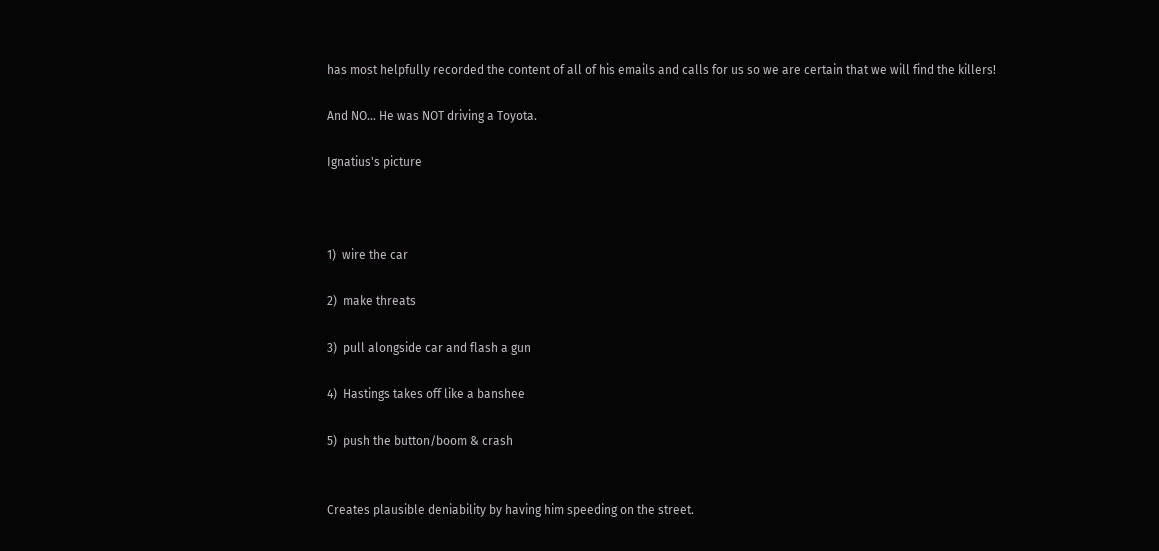has most helpfully recorded the content of all of his emails and calls for us so we are certain that we will find the killers!

And NO... He was NOT driving a Toyota.

Ignatius's picture



1)  wire the car

2)  make threats

3)  pull alongside car and flash a gun

4)  Hastings takes off like a banshee

5)  push the button/boom & crash


Creates plausible deniability by having him speeding on the street.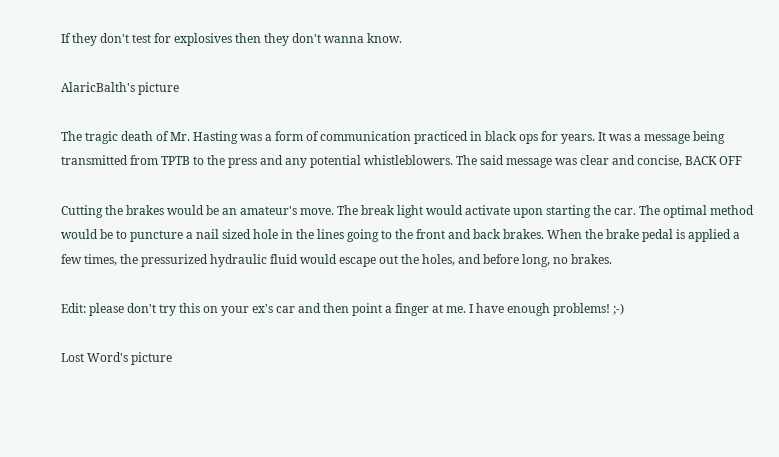If they don't test for explosives then they don't wanna know.

AlaricBalth's picture

The tragic death of Mr. Hasting was a form of communication practiced in black ops for years. It was a message being transmitted from TPTB to the press and any potential whistleblowers. The said message was clear and concise, BACK OFF

Cutting the brakes would be an amateur's move. The break light would activate upon starting the car. The optimal method would be to puncture a nail sized hole in the lines going to the front and back brakes. When the brake pedal is applied a few times, the pressurized hydraulic fluid would escape out the holes, and before long, no brakes.

Edit: please don't try this on your ex's car and then point a finger at me. I have enough problems! ;-)

Lost Word's picture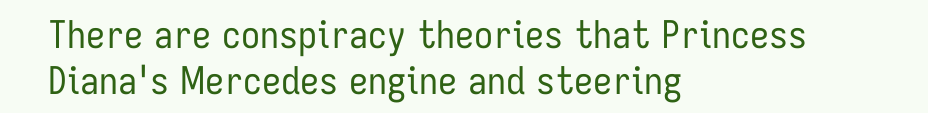There are conspiracy theories that Princess Diana's Mercedes engine and steering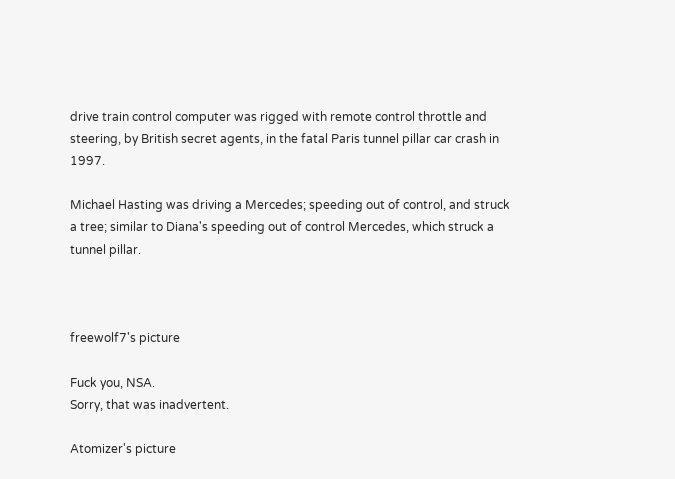drive train control computer was rigged with remote control throttle and steering, by British secret agents, in the fatal Paris tunnel pillar car crash in 1997.

Michael Hasting was driving a Mercedes; speeding out of control, and struck a tree; similar to Diana's speeding out of control Mercedes, which struck a tunnel pillar.



freewolf7's picture

Fuck you, NSA.
Sorry, that was inadvertent.

Atomizer's picture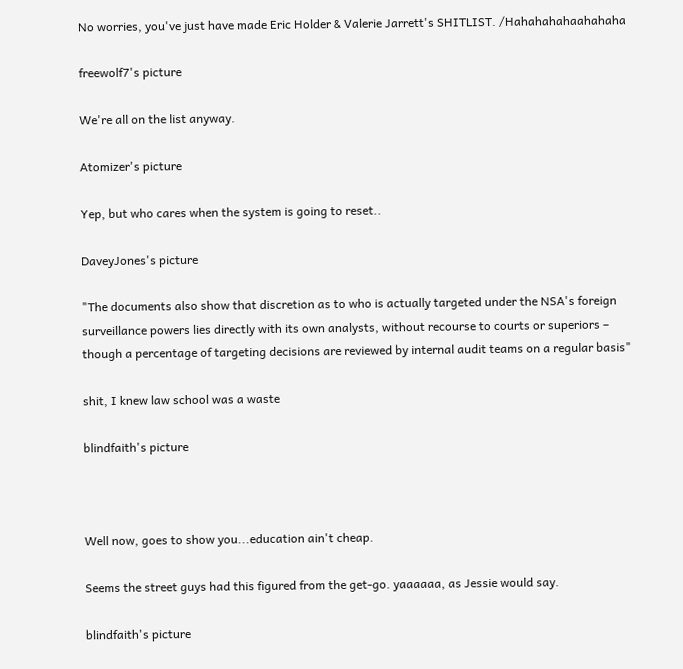No worries, you've just have made Eric Holder & Valerie Jarrett's SHITLIST. /Hahahahahaahahaha

freewolf7's picture

We're all on the list anyway.

Atomizer's picture

Yep, but who cares when the system is going to reset..

DaveyJones's picture

"The documents also show that discretion as to who is actually targeted under the NSA's foreign surveillance powers lies directly with its own analysts, without recourse to courts or superiors – though a percentage of targeting decisions are reviewed by internal audit teams on a regular basis"

shit, I knew law school was a waste

blindfaith's picture



Well now, goes to show you...education ain't cheap.

Seems the street guys had this figured from the get-go. yaaaaaa, as Jessie would say.

blindfaith's picture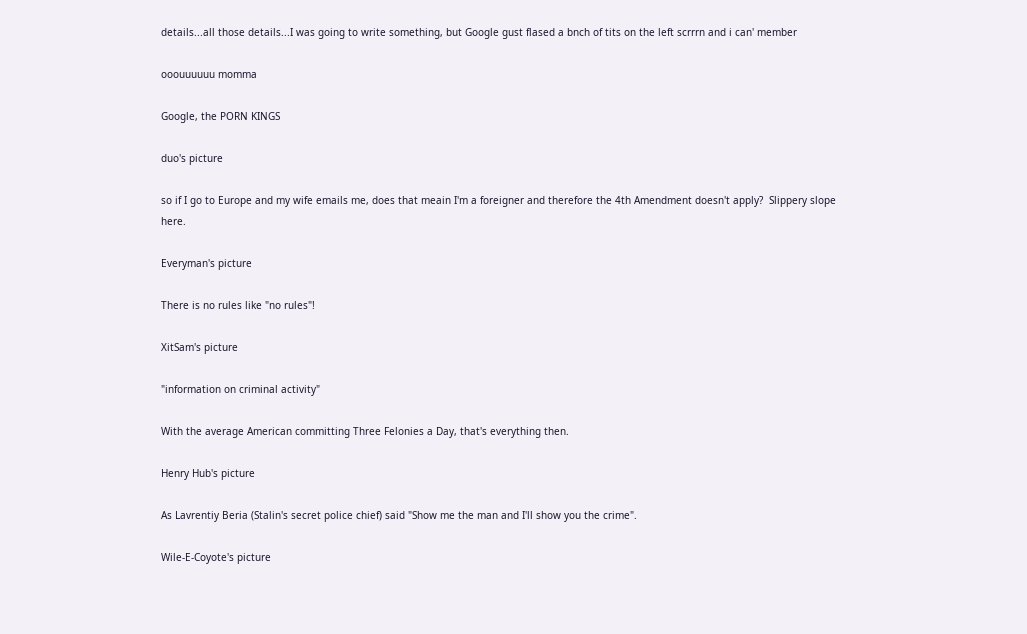details...all those details...I was going to write something, but Google gust flased a bnch of tits on the left scrrrn and i can' member

ooouuuuuu momma

Google, the PORN KINGS

duo's picture

so if I go to Europe and my wife emails me, does that meain I'm a foreigner and therefore the 4th Amendment doesn't apply?  Slippery slope here.

Everyman's picture

There is no rules like "no rules"!

XitSam's picture

"information on criminal activity"

With the average American committing Three Felonies a Day, that's everything then.

Henry Hub's picture

As Lavrentiy Beria (Stalin's secret police chief) said "Show me the man and I'll show you the crime".

Wile-E-Coyote's picture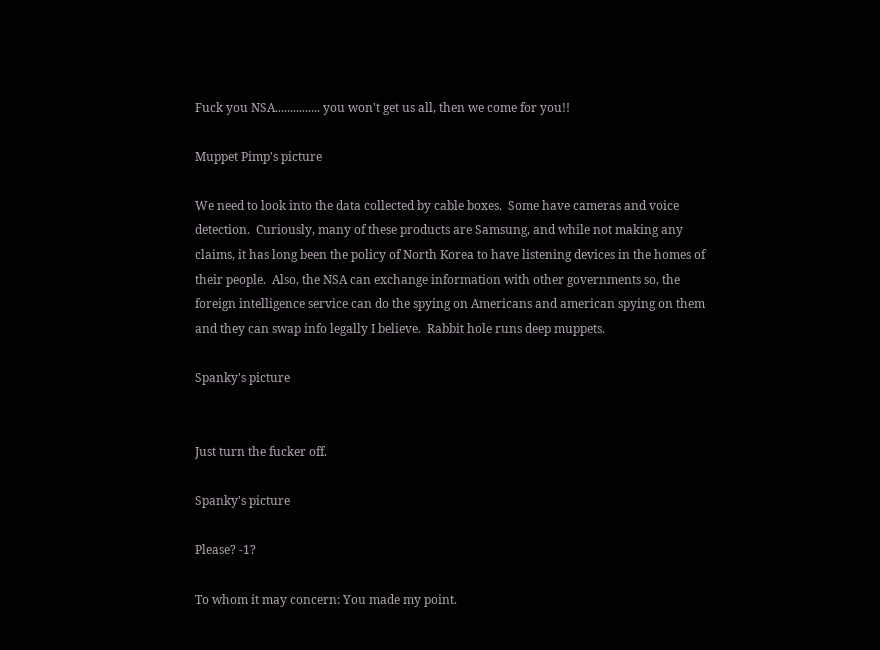Fuck you NSA............... you won't get us all, then we come for you!!

Muppet Pimp's picture

We need to look into the data collected by cable boxes.  Some have cameras and voice detection.  Curiously, many of these products are Samsung, and while not making any claims, it has long been the policy of North Korea to have listening devices in the homes of their people.  Also, the NSA can exchange information with other governments so, the foreign intelligence service can do the spying on Americans and american spying on them and they can swap info legally I believe.  Rabbit hole runs deep muppets.

Spanky's picture


Just turn the fucker off.

Spanky's picture

Please? -1?

To whom it may concern: You made my point.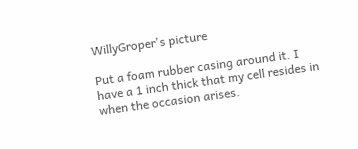WillyGroper's picture

Put a foam rubber casing around it. I have a 1 inch thick that my cell resides in when the occasion arises.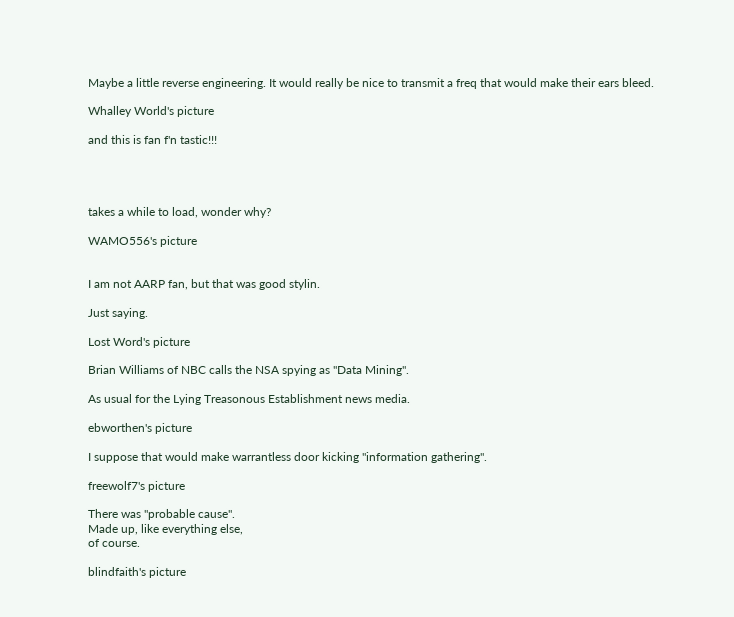Maybe a little reverse engineering. It would really be nice to transmit a freq that would make their ears bleed.

Whalley World's picture

and this is fan f'n tastic!!!




takes a while to load, wonder why?

WAMO556's picture


I am not AARP fan, but that was good stylin.

Just saying.

Lost Word's picture

Brian Williams of NBC calls the NSA spying as "Data Mining".

As usual for the Lying Treasonous Establishment news media.

ebworthen's picture

I suppose that would make warrantless door kicking "information gathering".

freewolf7's picture

There was "probable cause".
Made up, like everything else,
of course.

blindfaith's picture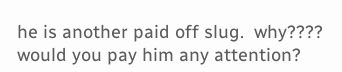he is another paid off slug.  why???? would you pay him any attention?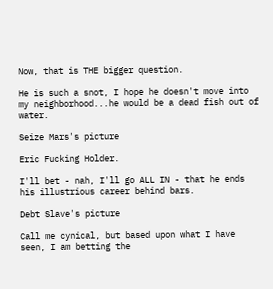Now, that is THE bigger question.

He is such a snot, I hope he doesn't move into my neighborhood...he would be a dead fish out of water.

Seize Mars's picture

Eric Fucking Holder.

I'll bet - nah, I'll go ALL IN - that he ends his illustrious career behind bars.

Debt Slave's picture

Call me cynical, but based upon what I have seen, I am betting the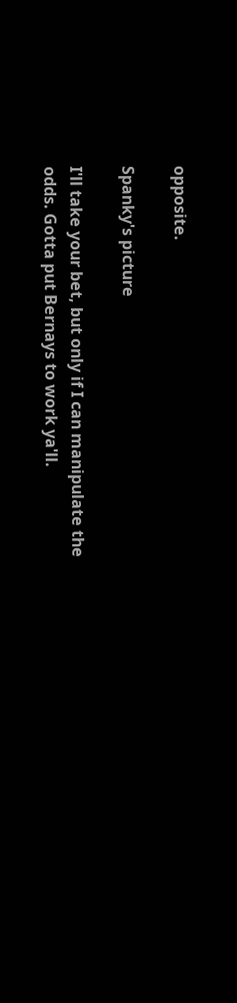opposite.

Spanky's picture

I'll take your bet, but only if I can manipulate the odds. Gotta put Bernays to work ya'll.